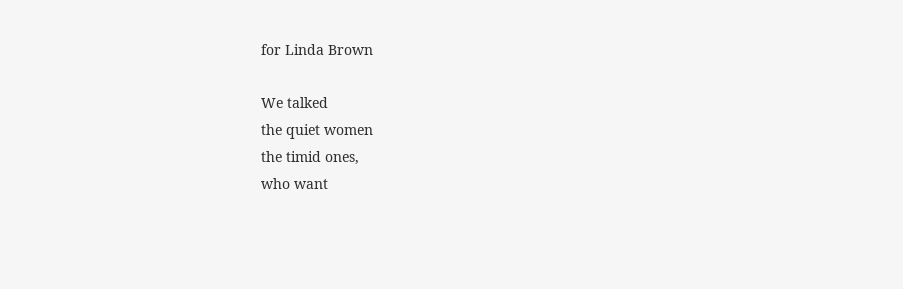for Linda Brown

We talked
the quiet women
the timid ones,
who want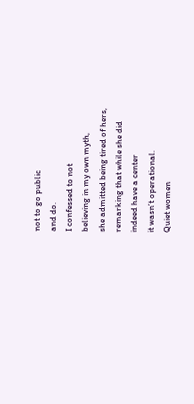not to go public
and do.
I confessed to not
believing in my own myth,
she admitted being tired of hers,
remarking that while she did
indeed have a center
it wasn’t operational.
Quiet women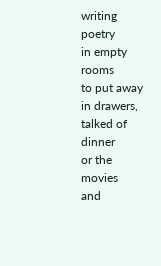writing poetry
in empty rooms
to put away in drawers,
talked of dinner
or the movies
and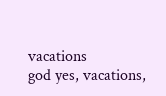vacations
god yes, vacations,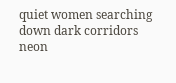quiet women searching
down dark corridors
neon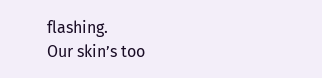flashing.
Our skin’s too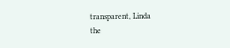transparent, Linda
the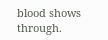blood shows through.